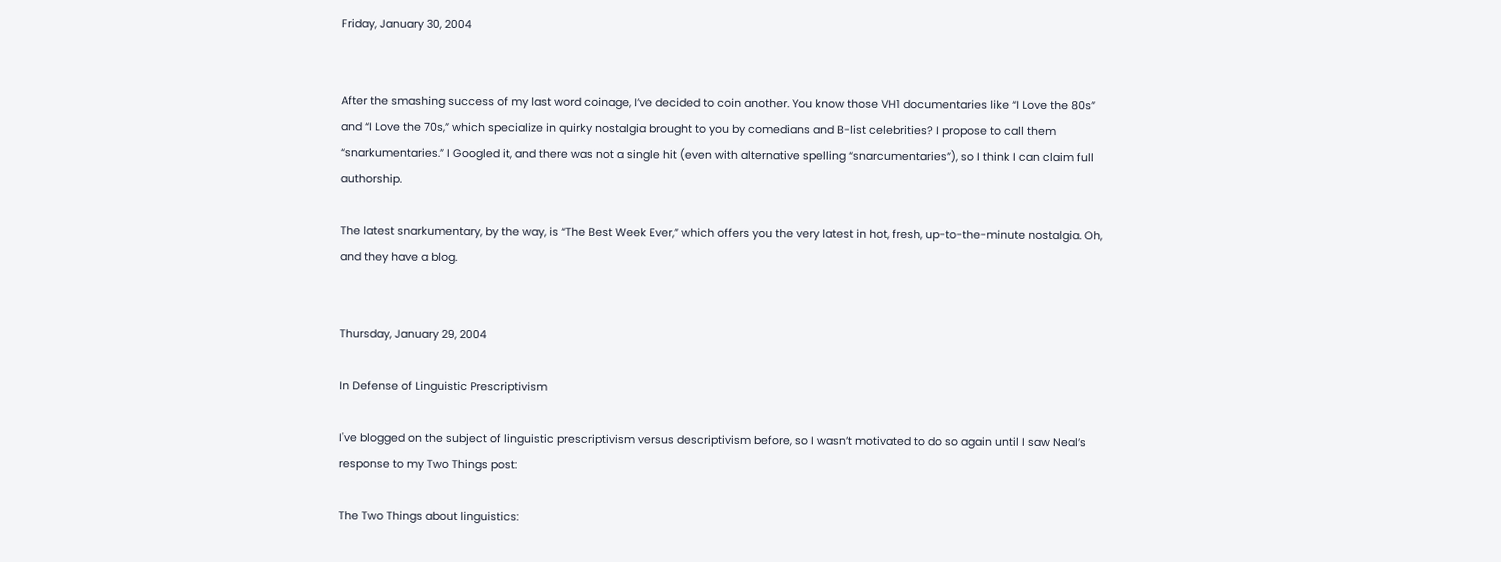Friday, January 30, 2004


After the smashing success of my last word coinage, I’ve decided to coin another. You know those VH1 documentaries like “I Love the 80s” and “I Love the 70s,” which specialize in quirky nostalgia brought to you by comedians and B-list celebrities? I propose to call them “snarkumentaries.” I Googled it, and there was not a single hit (even with alternative spelling “snarcumentaries”), so I think I can claim full authorship.

The latest snarkumentary, by the way, is “The Best Week Ever,” which offers you the very latest in hot, fresh, up-to-the-minute nostalgia. Oh, and they have a blog.


Thursday, January 29, 2004

In Defense of Linguistic Prescriptivism

I've blogged on the subject of linguistic prescriptivism versus descriptivism before, so I wasn’t motivated to do so again until I saw Neal’s response to my Two Things post:

The Two Things about linguistics: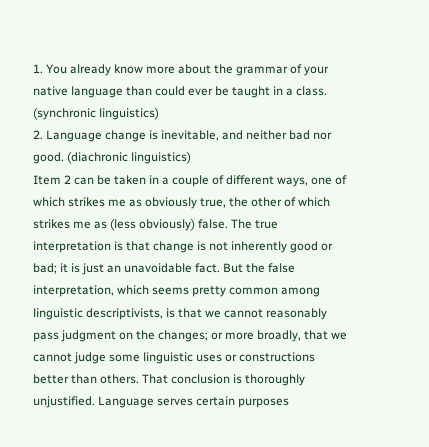1. You already know more about the grammar of your native language than could ever be taught in a class. (synchronic linguistics)
2. Language change is inevitable, and neither bad nor good. (diachronic linguistics)
Item 2 can be taken in a couple of different ways, one of which strikes me as obviously true, the other of which strikes me as (less obviously) false. The true interpretation is that change is not inherently good or bad; it is just an unavoidable fact. But the false interpretation, which seems pretty common among linguistic descriptivists, is that we cannot reasonably pass judgment on the changes; or more broadly, that we cannot judge some linguistic uses or constructions better than others. That conclusion is thoroughly unjustified. Language serves certain purposes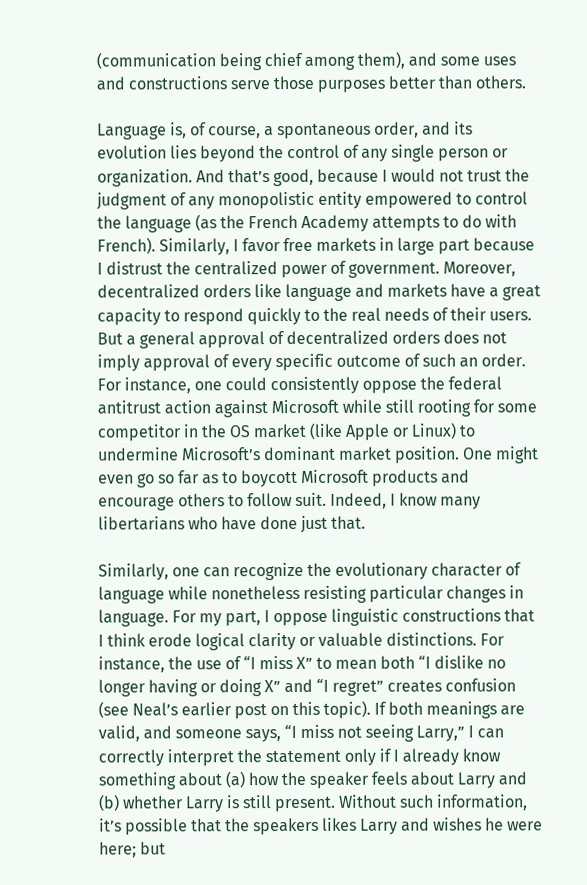(communication being chief among them), and some uses and constructions serve those purposes better than others.

Language is, of course, a spontaneous order, and its evolution lies beyond the control of any single person or organization. And that’s good, because I would not trust the judgment of any monopolistic entity empowered to control the language (as the French Academy attempts to do with French). Similarly, I favor free markets in large part because I distrust the centralized power of government. Moreover, decentralized orders like language and markets have a great capacity to respond quickly to the real needs of their users. But a general approval of decentralized orders does not imply approval of every specific outcome of such an order. For instance, one could consistently oppose the federal antitrust action against Microsoft while still rooting for some competitor in the OS market (like Apple or Linux) to undermine Microsoft’s dominant market position. One might even go so far as to boycott Microsoft products and encourage others to follow suit. Indeed, I know many libertarians who have done just that.

Similarly, one can recognize the evolutionary character of language while nonetheless resisting particular changes in language. For my part, I oppose linguistic constructions that I think erode logical clarity or valuable distinctions. For instance, the use of “I miss X” to mean both “I dislike no longer having or doing X” and “I regret” creates confusion (see Neal’s earlier post on this topic). If both meanings are valid, and someone says, “I miss not seeing Larry,” I can correctly interpret the statement only if I already know something about (a) how the speaker feels about Larry and (b) whether Larry is still present. Without such information, it’s possible that the speakers likes Larry and wishes he were here; but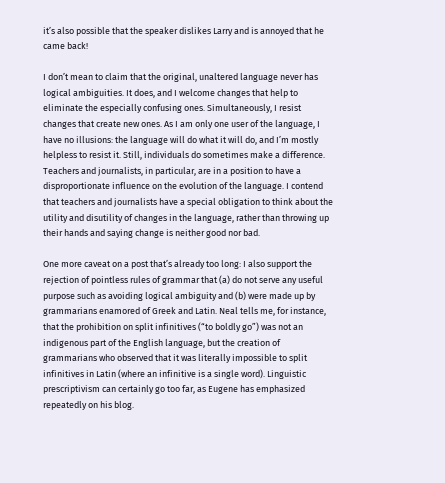it’s also possible that the speaker dislikes Larry and is annoyed that he came back!

I don’t mean to claim that the original, unaltered language never has logical ambiguities. It does, and I welcome changes that help to eliminate the especially confusing ones. Simultaneously, I resist changes that create new ones. As I am only one user of the language, I have no illusions: the language will do what it will do, and I’m mostly helpless to resist it. Still, individuals do sometimes make a difference. Teachers and journalists, in particular, are in a position to have a disproportionate influence on the evolution of the language. I contend that teachers and journalists have a special obligation to think about the utility and disutility of changes in the language, rather than throwing up their hands and saying change is neither good nor bad.

One more caveat on a post that’s already too long: I also support the rejection of pointless rules of grammar that (a) do not serve any useful purpose such as avoiding logical ambiguity and (b) were made up by grammarians enamored of Greek and Latin. Neal tells me, for instance, that the prohibition on split infinitives (“to boldly go”) was not an indigenous part of the English language, but the creation of grammarians who observed that it was literally impossible to split infinitives in Latin (where an infinitive is a single word). Linguistic prescriptivism can certainly go too far, as Eugene has emphasized repeatedly on his blog.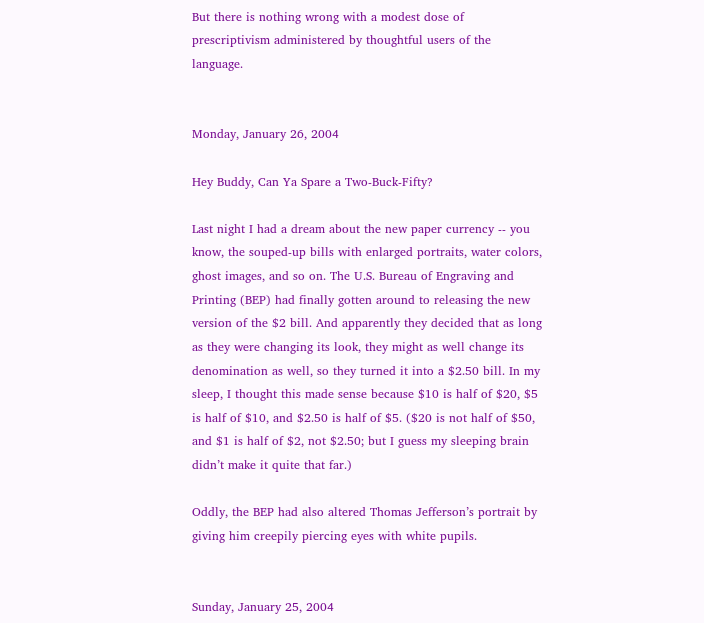But there is nothing wrong with a modest dose of prescriptivism administered by thoughtful users of the language.


Monday, January 26, 2004

Hey Buddy, Can Ya Spare a Two-Buck-Fifty?

Last night I had a dream about the new paper currency -- you know, the souped-up bills with enlarged portraits, water colors, ghost images, and so on. The U.S. Bureau of Engraving and Printing (BEP) had finally gotten around to releasing the new version of the $2 bill. And apparently they decided that as long as they were changing its look, they might as well change its denomination as well, so they turned it into a $2.50 bill. In my sleep, I thought this made sense because $10 is half of $20, $5 is half of $10, and $2.50 is half of $5. ($20 is not half of $50, and $1 is half of $2, not $2.50; but I guess my sleeping brain didn’t make it quite that far.)

Oddly, the BEP had also altered Thomas Jefferson’s portrait by giving him creepily piercing eyes with white pupils.


Sunday, January 25, 2004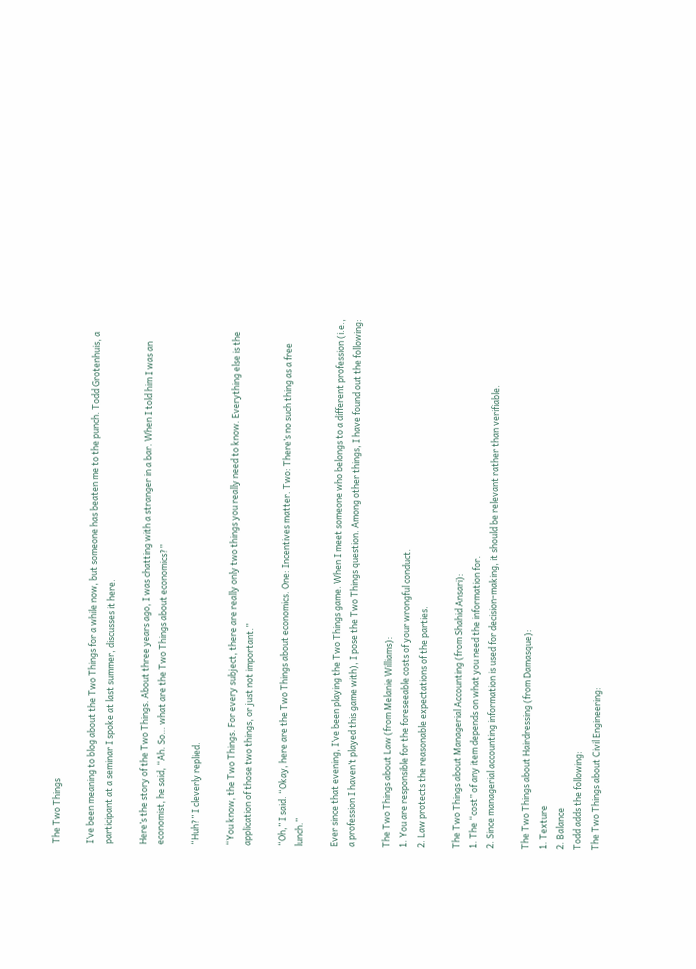The Two Things

I’ve been meaning to blog about the Two Things for a while now, but someone has beaten me to the punch. Todd Grotenhuis, a participant at a seminar I spoke at last summer, discusses it here.

Here’s the story of the Two Things. About three years ago, I was chatting with a stranger in a bar. When I told him I was an economist, he said, “Ah. So… what are the Two Things about economics?”

“Huh?” I cleverly replied.

“You know, the Two Things. For every subject, there are really only two things you really need to know. Everything else is the application of those two things, or just not important.”

“Oh,” I said. “Okay, here are the Two Things about economics. One: Incentives matter. Two: There’s no such thing as a free lunch.”

Ever since that evening, I’ve been playing the Two Things game. When I meet someone who belongs to a different profession (i.e., a profession I haven’t played this game with), I pose the Two Things question. Among other things, I have found out the following:

The Two Things about Law (from Melanie Williams):
1. You are responsible for the foreseeable costs of your wrongful conduct.
2. Law protects the reasonable expectations of the parties.

The Two Things about Managerial Accounting (from Shahid Ansari):
1. The “cost” of any item depends on what you need the information for.
2. Since managerial accounting information is used for decision-making, it should be relevant rather than verifiable.

The Two Things about Hairdressing (from Damasque):
1. Texture
2. Balance
Todd adds the following:
The Two Things about Civil Engineering: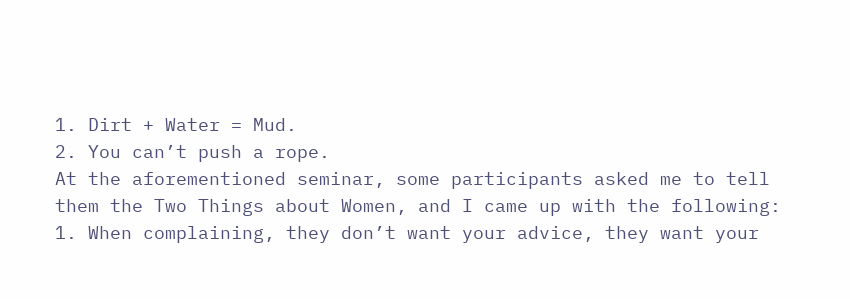1. Dirt + Water = Mud.
2. You can’t push a rope.
At the aforementioned seminar, some participants asked me to tell them the Two Things about Women, and I came up with the following:
1. When complaining, they don’t want your advice, they want your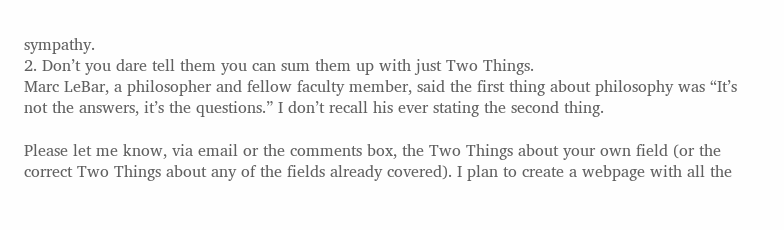sympathy.
2. Don’t you dare tell them you can sum them up with just Two Things.
Marc LeBar, a philosopher and fellow faculty member, said the first thing about philosophy was “It’s not the answers, it’s the questions.” I don’t recall his ever stating the second thing.

Please let me know, via email or the comments box, the Two Things about your own field (or the correct Two Things about any of the fields already covered). I plan to create a webpage with all the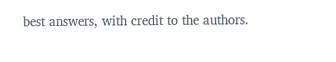best answers, with credit to the authors.